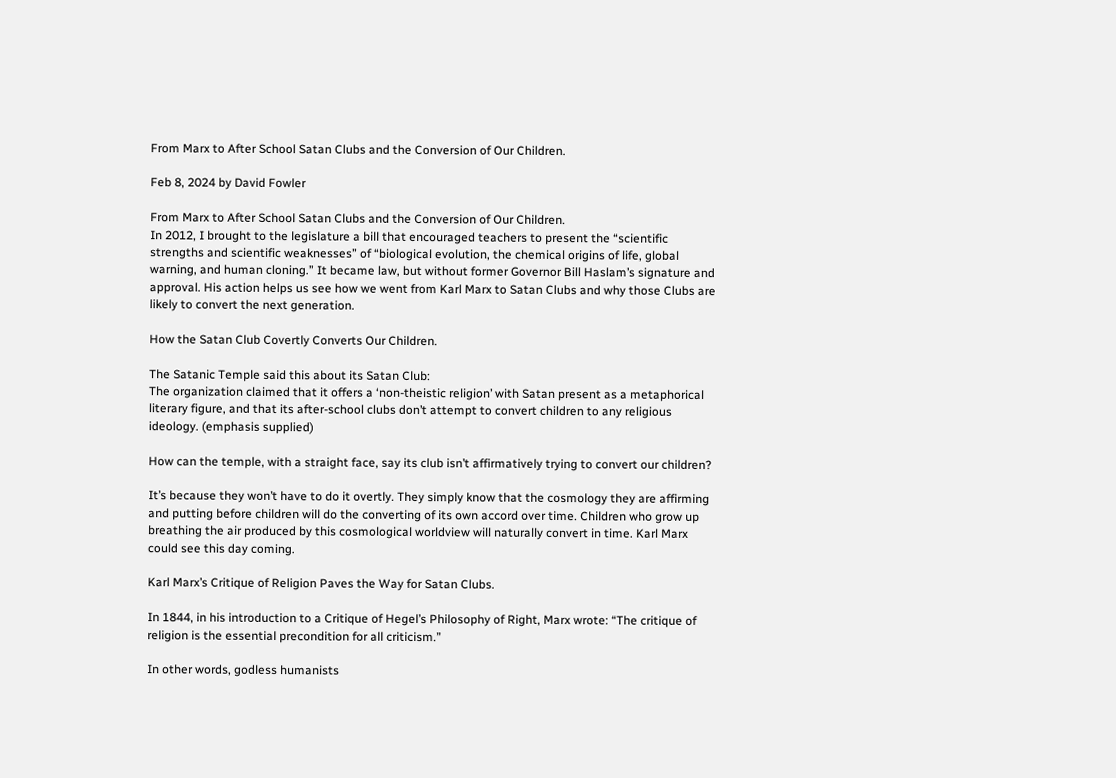From Marx to After School Satan Clubs and the Conversion of Our Children.

Feb 8, 2024 by David Fowler

From Marx to After School Satan Clubs and the Conversion of Our Children.
In 2012, I brought to the legislature a bill that encouraged teachers to present the “scientific strengths and scientific weaknesses” of “biological evolution, the chemical origins of life, global warning, and human cloning.” It became law, but without former Governor Bill Haslam’s signature and approval. His action helps us see how we went from Karl Marx to Satan Clubs and why those Clubs are likely to convert the next generation.

How the Satan Club Covertly Converts Our Children.

The Satanic Temple said this about its Satan Club:
The organization claimed that it offers a ‘non-theistic religion’ with Satan present as a metaphorical literary figure, and that its after-school clubs don’t attempt to convert children to any religious ideology. (emphasis supplied)

How can the temple, with a straight face, say its club isn’t affirmatively trying to convert our children?

It’s because they won’t have to do it overtly. They simply know that the cosmology they are affirming and putting before children will do the converting of its own accord over time. Children who grow up breathing the air produced by this cosmological worldview will naturally convert in time. Karl Marx could see this day coming.

Karl Marx’s Critique of Religion Paves the Way for Satan Clubs.

In 1844, in his introduction to a Critique of Hegel’s Philosophy of Right, Marx wrote: “The critique of religion is the essential precondition for all criticism.”

In other words, godless humanists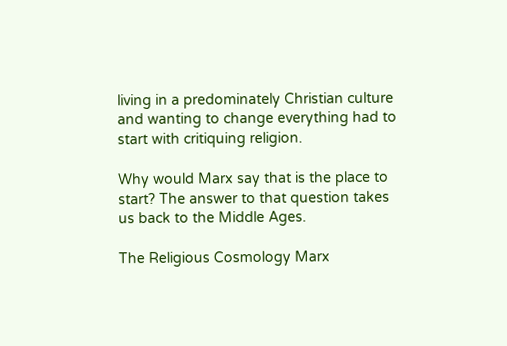living in a predominately Christian culture and wanting to change everything had to start with critiquing religion.

Why would Marx say that is the place to start? The answer to that question takes us back to the Middle Ages.

The Religious Cosmology Marx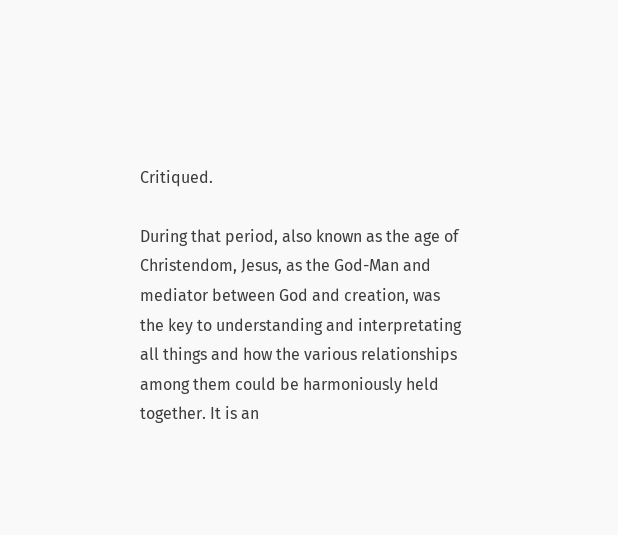Critiqued.

During that period, also known as the age of Christendom, Jesus, as the God-Man and mediator between God and creation, was the key to understanding and interpretating all things and how the various relationships among them could be harmoniously held together. It is an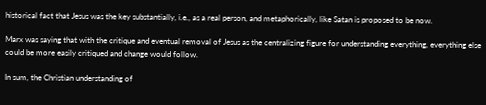historical fact that Jesus was the key substantially, i.e., as a real person, and metaphorically, like Satan is proposed to be now.

Marx was saying that with the critique and eventual removal of Jesus as the centralizing figure for understanding everything, everything else could be more easily critiqued and change would follow.

In sum, the Christian understanding of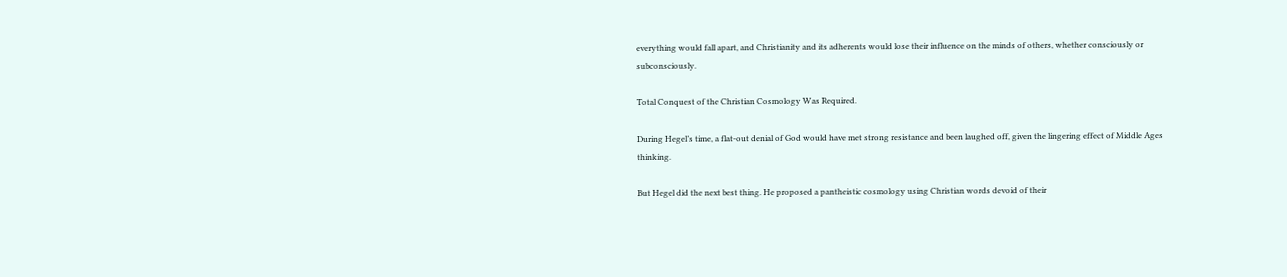everything would fall apart, and Christianity and its adherents would lose their influence on the minds of others, whether consciously or subconsciously.

Total Conquest of the Christian Cosmology Was Required.

During Hegel’s time, a flat-out denial of God would have met strong resistance and been laughed off, given the lingering effect of Middle Ages thinking.

But Hegel did the next best thing. He proposed a pantheistic cosmology using Christian words devoid of their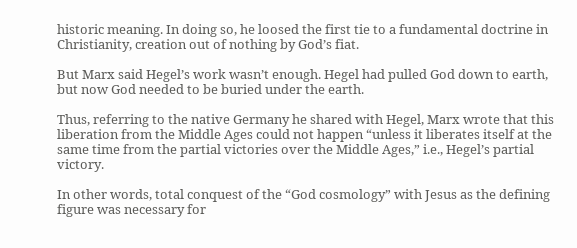historic meaning. In doing so, he loosed the first tie to a fundamental doctrine in Christianity, creation out of nothing by God’s fiat.

But Marx said Hegel’s work wasn’t enough. Hegel had pulled God down to earth, but now God needed to be buried under the earth.

Thus, referring to the native Germany he shared with Hegel, Marx wrote that this liberation from the Middle Ages could not happen “unless it liberates itself at the same time from the partial victories over the Middle Ages,” i.e., Hegel’s partial victory.

In other words, total conquest of the “God cosmology” with Jesus as the defining figure was necessary for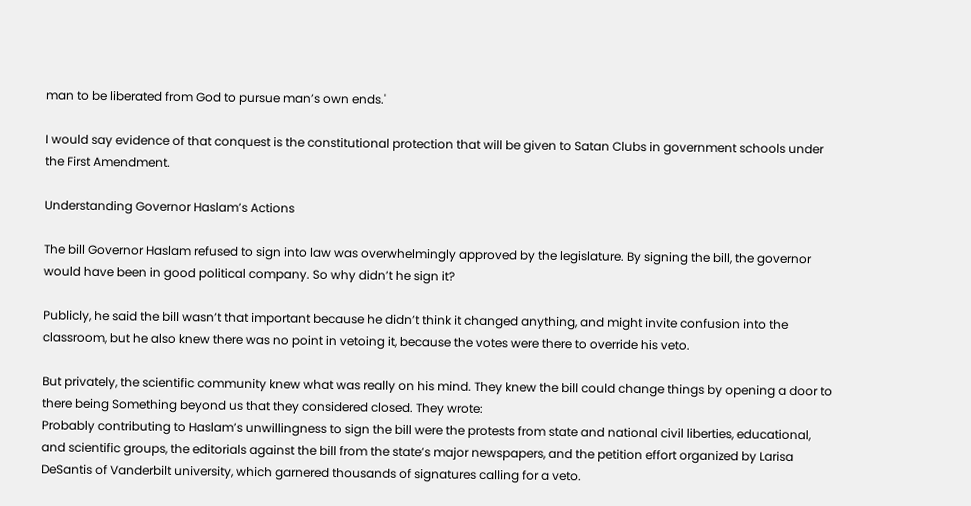man to be liberated from God to pursue man’s own ends.'

I would say evidence of that conquest is the constitutional protection that will be given to Satan Clubs in government schools under the First Amendment.

Understanding Governor Haslam’s Actions

The bill Governor Haslam refused to sign into law was overwhelmingly approved by the legislature. By signing the bill, the governor would have been in good political company. So why didn’t he sign it?

Publicly, he said the bill wasn’t that important because he didn’t think it changed anything, and might invite confusion into the classroom, but he also knew there was no point in vetoing it, because the votes were there to override his veto.

But privately, the scientific community knew what was really on his mind. They knew the bill could change things by opening a door to there being Something beyond us that they considered closed. They wrote:
Probably contributing to Haslam’s unwillingness to sign the bill were the protests from state and national civil liberties, educational, and scientific groups, the editorials against the bill from the state’s major newspapers, and the petition effort organized by Larisa DeSantis of Vanderbilt university, which garnered thousands of signatures calling for a veto.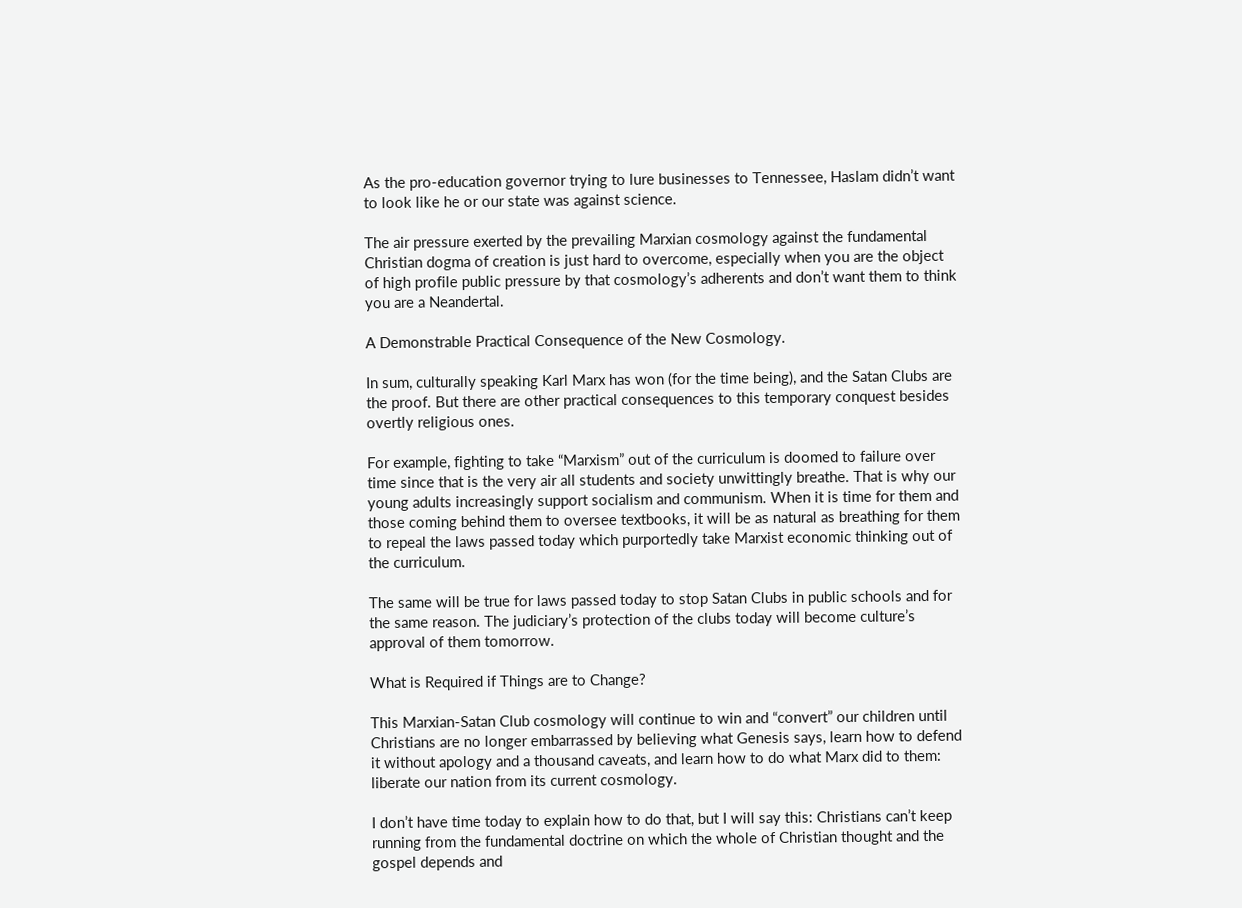As the pro-education governor trying to lure businesses to Tennessee, Haslam didn’t want to look like he or our state was against science.

The air pressure exerted by the prevailing Marxian cosmology against the fundamental Christian dogma of creation is just hard to overcome, especially when you are the object of high profile public pressure by that cosmology’s adherents and don’t want them to think you are a Neandertal.

A Demonstrable Practical Consequence of the New Cosmology.

In sum, culturally speaking Karl Marx has won (for the time being), and the Satan Clubs are the proof. But there are other practical consequences to this temporary conquest besides overtly religious ones.

For example, fighting to take “Marxism” out of the curriculum is doomed to failure over time since that is the very air all students and society unwittingly breathe. That is why our young adults increasingly support socialism and communism. When it is time for them and those coming behind them to oversee textbooks, it will be as natural as breathing for them to repeal the laws passed today which purportedly take Marxist economic thinking out of the curriculum.

The same will be true for laws passed today to stop Satan Clubs in public schools and for the same reason. The judiciary’s protection of the clubs today will become culture’s approval of them tomorrow.

What is Required if Things are to Change?

This Marxian-Satan Club cosmology will continue to win and “convert” our children until Christians are no longer embarrassed by believing what Genesis says, learn how to defend it without apology and a thousand caveats, and learn how to do what Marx did to them: liberate our nation from its current cosmology.

I don’t have time today to explain how to do that, but I will say this: Christians can’t keep running from the fundamental doctrine on which the whole of Christian thought and the gospel depends and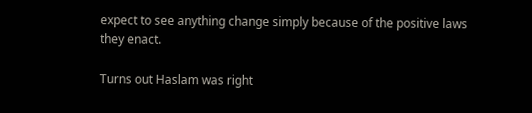expect to see anything change simply because of the positive laws they enact.

Turns out Haslam was right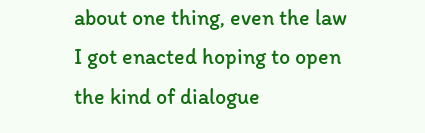about one thing, even the law I got enacted hoping to open the kind of dialogue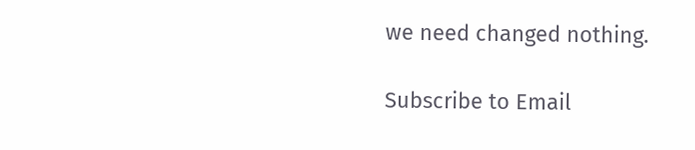we need changed nothing.

Subscribe to Email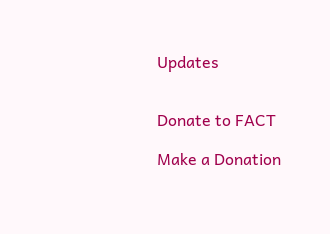Updates


Donate to FACT

Make a Donation